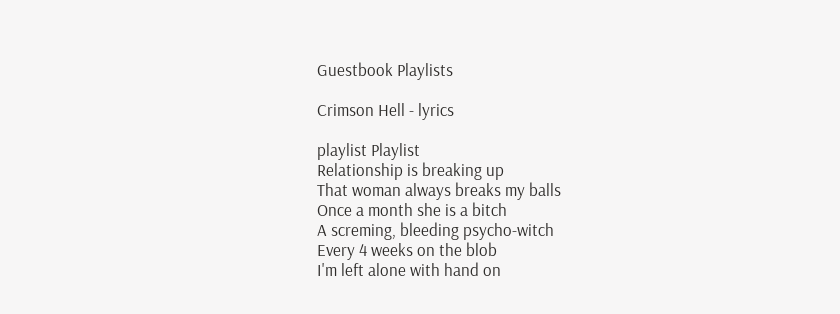Guestbook Playlists

Crimson Hell - lyrics

playlist Playlist
Relationship is breaking up
That woman always breaks my balls
Once a month she is a bitch
A screming, bleeding psycho-witch
Every 4 weeks on the blob
I'm left alone with hand on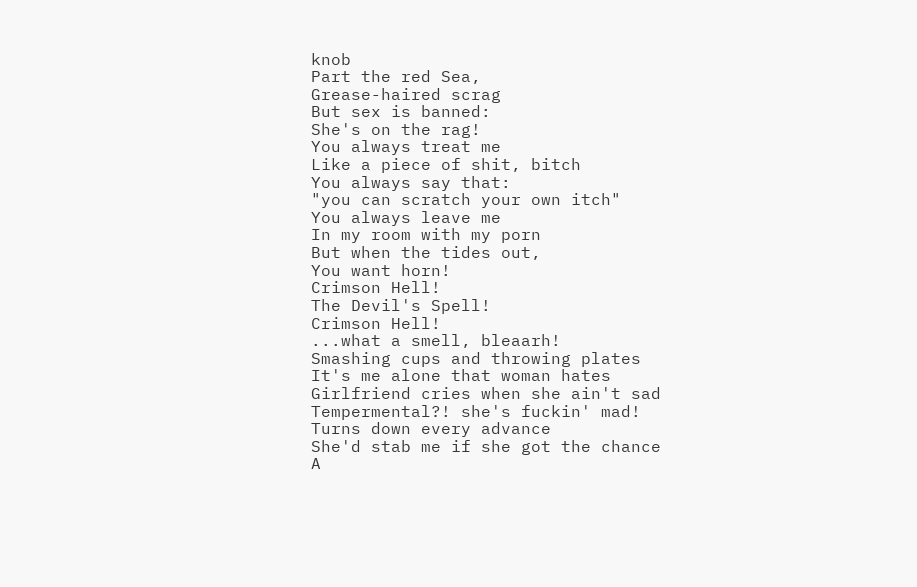knob
Part the red Sea,
Grease-haired scrag
But sex is banned:
She's on the rag!
You always treat me
Like a piece of shit, bitch
You always say that:
"you can scratch your own itch"
You always leave me
In my room with my porn
But when the tides out,
You want horn!
Crimson Hell!
The Devil's Spell!
Crimson Hell!
...what a smell, bleaarh!
Smashing cups and throwing plates
It's me alone that woman hates
Girlfriend cries when she ain't sad
Tempermental?! she's fuckin' mad!
Turns down every advance
She'd stab me if she got the chance
A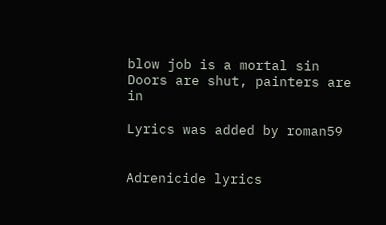blow job is a mortal sin
Doors are shut, painters are in

Lyrics was added by roman59


Adrenicide lyrics